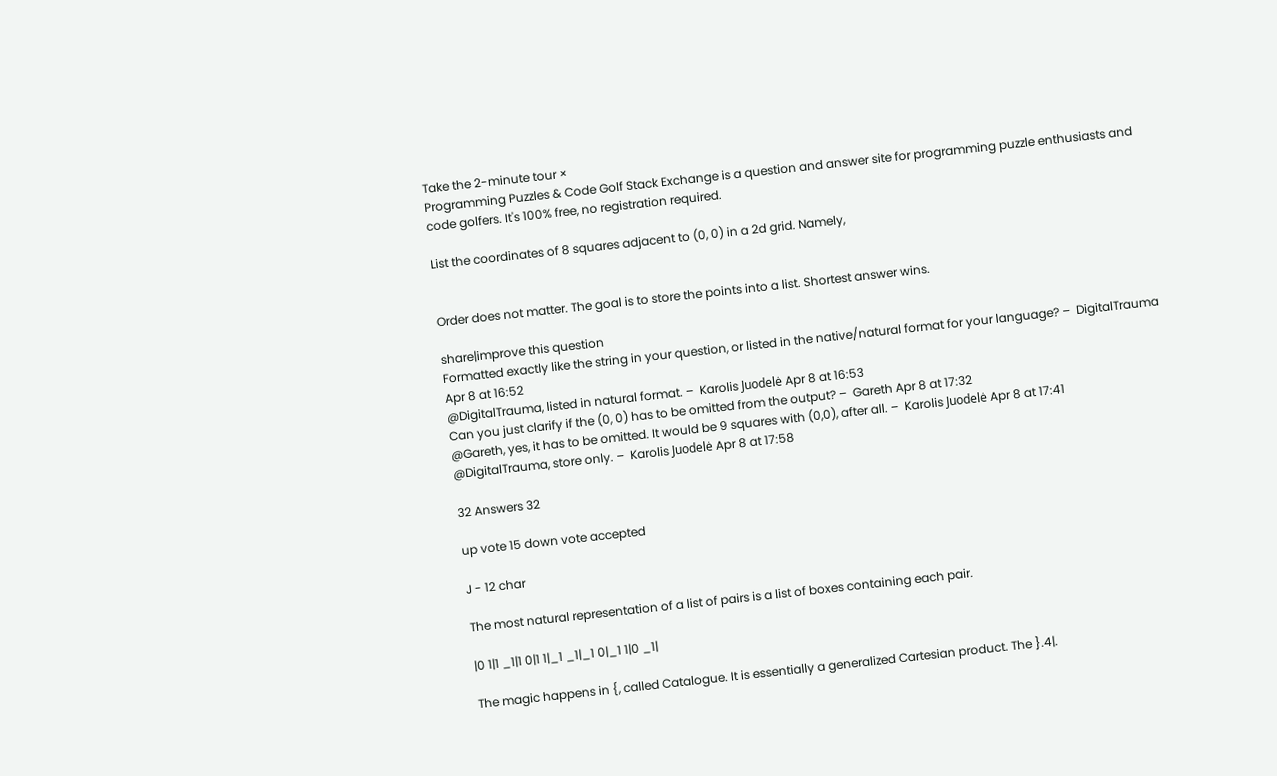Take the 2-minute tour ×
Programming Puzzles & Code Golf Stack Exchange is a question and answer site for programming puzzle enthusiasts and code golfers. It's 100% free, no registration required.

List the coordinates of 8 squares adjacent to (0, 0) in a 2d grid. Namely,


Order does not matter. The goal is to store the points into a list. Shortest answer wins.

share|improve this question
Formatted exactly like the string in your question, or listed in the native/natural format for your language? –  DigitalTrauma Apr 8 at 16:52
@DigitalTrauma, listed in natural format. –  Karolis Juodelė Apr 8 at 16:53
Can you just clarify if the (0, 0) has to be omitted from the output? –  Gareth Apr 8 at 17:32
@Gareth, yes, it has to be omitted. It would be 9 squares with (0,0), after all. –  Karolis Juodelė Apr 8 at 17:41
@DigitalTrauma, store only. –  Karolis Juodelė Apr 8 at 17:58

32 Answers 32

up vote 15 down vote accepted

J - 12 char

The most natural representation of a list of pairs is a list of boxes containing each pair.

|0 1|1 _1|1 0|1 1|_1 _1|_1 0|_1 1|0 _1|

The magic happens in {, called Catalogue. It is essentially a generalized Cartesian product. The }.4|.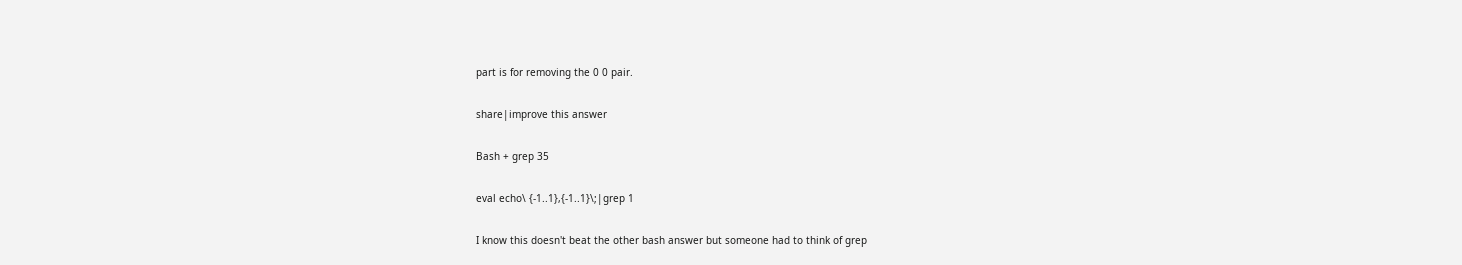part is for removing the 0 0 pair.

share|improve this answer

Bash + grep 35

eval echo\ {-1..1},{-1..1}\;|grep 1

I know this doesn't beat the other bash answer but someone had to think of grep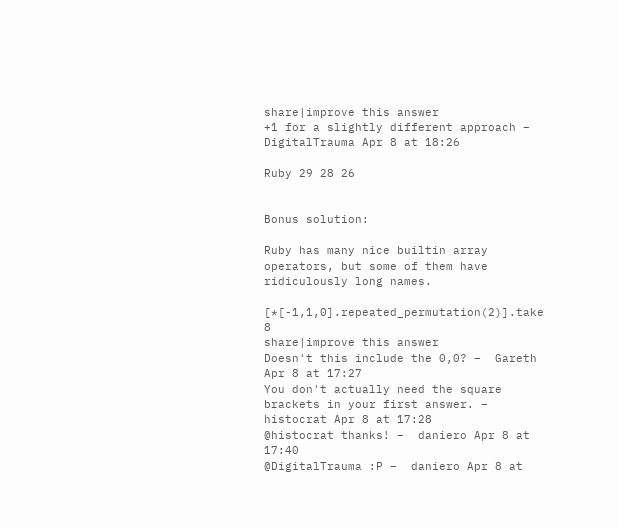share|improve this answer
+1 for a slightly different approach –  DigitalTrauma Apr 8 at 18:26

Ruby 29 28 26


Bonus solution:

Ruby has many nice builtin array operators, but some of them have ridiculously long names.

[*[-1,1,0].repeated_permutation(2)].take 8
share|improve this answer
Doesn't this include the 0,0? –  Gareth Apr 8 at 17:27
You don't actually need the square brackets in your first answer. –  histocrat Apr 8 at 17:28
@histocrat thanks! –  daniero Apr 8 at 17:40
@DigitalTrauma :P –  daniero Apr 8 at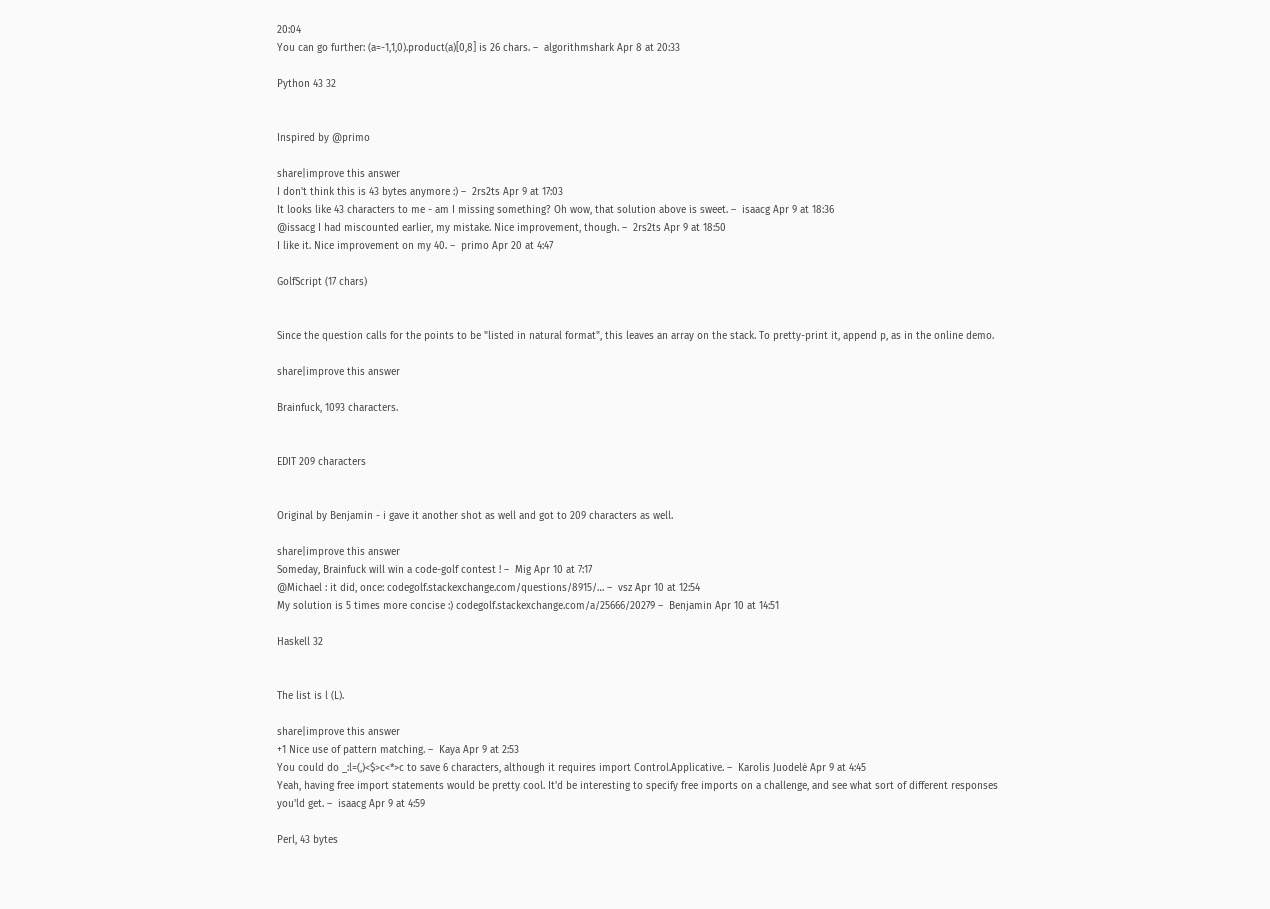20:04
You can go further: (a=-1,1,0).product(a)[0,8] is 26 chars. –  algorithmshark Apr 8 at 20:33

Python 43 32


Inspired by @primo

share|improve this answer
I don't think this is 43 bytes anymore :) –  2rs2ts Apr 9 at 17:03
It looks like 43 characters to me - am I missing something? Oh wow, that solution above is sweet. –  isaacg Apr 9 at 18:36
@issacg I had miscounted earlier, my mistake. Nice improvement, though. –  2rs2ts Apr 9 at 18:50
I like it. Nice improvement on my 40. –  primo Apr 20 at 4:47

GolfScript (17 chars)


Since the question calls for the points to be "listed in natural format", this leaves an array on the stack. To pretty-print it, append p, as in the online demo.

share|improve this answer

Brainfuck, 1093 characters.


EDIT 209 characters


Original by Benjamin - i gave it another shot as well and got to 209 characters as well.

share|improve this answer
Someday, Brainfuck will win a code-golf contest ! –  Mig Apr 10 at 7:17
@Michael : it did, once: codegolf.stackexchange.com/questions/8915/… –  vsz Apr 10 at 12:54
My solution is 5 times more concise :) codegolf.stackexchange.com/a/25666/20279 –  Benjamin Apr 10 at 14:51

Haskell 32


The list is l (L).

share|improve this answer
+1 Nice use of pattern matching. –  Kaya Apr 9 at 2:53
You could do _:l=(,)<$>c<*>c to save 6 characters, although it requires import Control.Applicative. –  Karolis Juodelė Apr 9 at 4:45
Yeah, having free import statements would be pretty cool. It'd be interesting to specify free imports on a challenge, and see what sort of different responses you'ld get. –  isaacg Apr 9 at 4:59

Perl, 43 bytes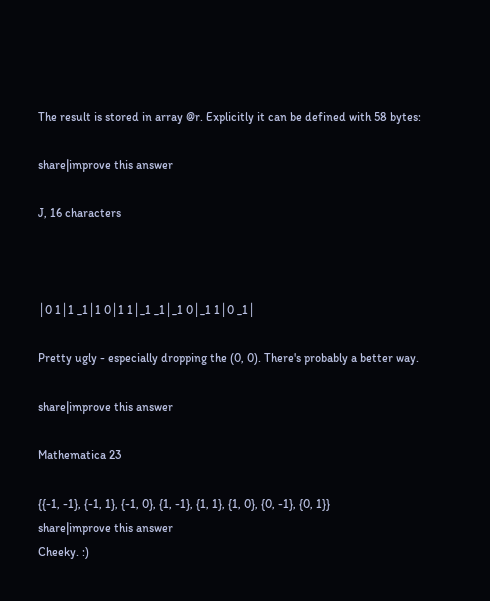The result is stored in array @r. Explicitly it can be defined with 58 bytes:

share|improve this answer

J, 16 characters



│0 1│1 _1│1 0│1 1│_1 _1│_1 0│_1 1│0 _1│

Pretty ugly - especially dropping the (0, 0). There's probably a better way.

share|improve this answer

Mathematica 23

{{-1, -1}, {-1, 1}, {-1, 0}, {1, -1}, {1, 1}, {1, 0}, {0, -1}, {0, 1}}
share|improve this answer
Cheeky. :)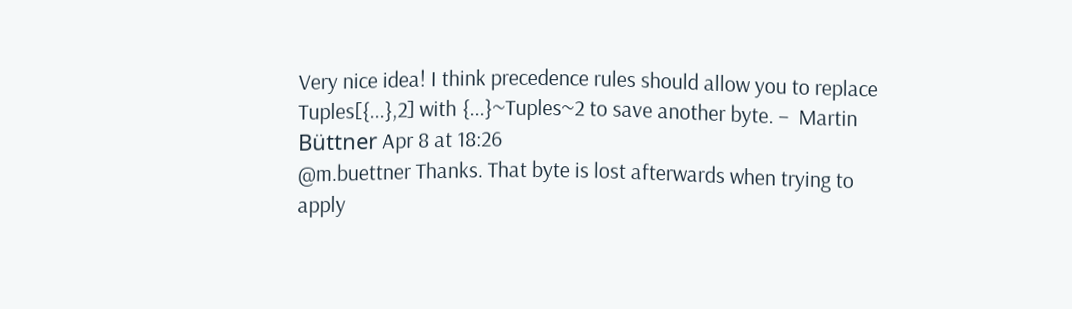Very nice idea! I think precedence rules should allow you to replace Tuples[{...},2] with {...}~Tuples~2 to save another byte. –  Martin Büttner Apr 8 at 18:26
@m.buettner Thanks. That byte is lost afterwards when trying to apply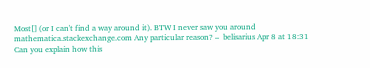Most[] (or I can't find a way around it). BTW I never saw you around mathematica.stackexchange.com Any particular reason? –  belisarius Apr 8 at 18:31
Can you explain how this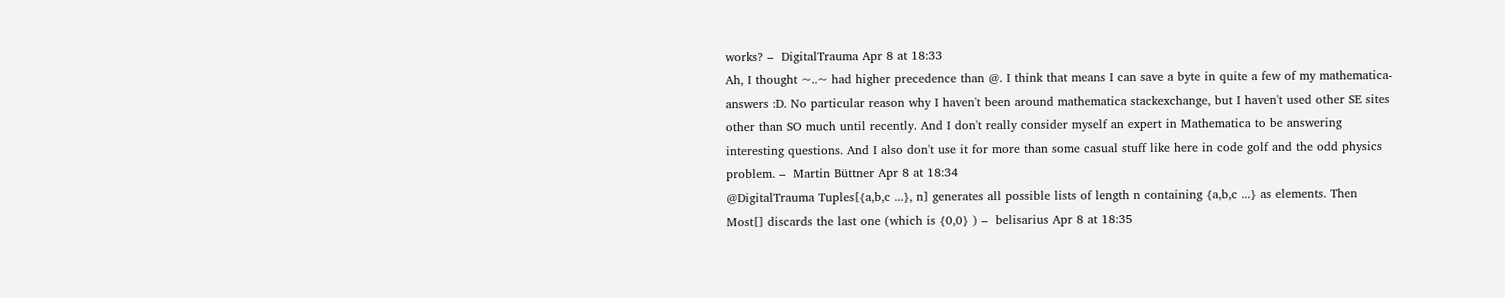works? –  DigitalTrauma Apr 8 at 18:33
Ah, I thought ~..~ had higher precedence than @. I think that means I can save a byte in quite a few of my mathematica-answers :D. No particular reason why I haven't been around mathematica stackexchange, but I haven't used other SE sites other than SO much until recently. And I don't really consider myself an expert in Mathematica to be answering interesting questions. And I also don't use it for more than some casual stuff like here in code golf and the odd physics problem. –  Martin Büttner Apr 8 at 18:34
@DigitalTrauma Tuples[{a,b,c ...}, n] generates all possible lists of length n containing {a,b,c ...} as elements. Then Most[] discards the last one (which is {0,0} ) –  belisarius Apr 8 at 18:35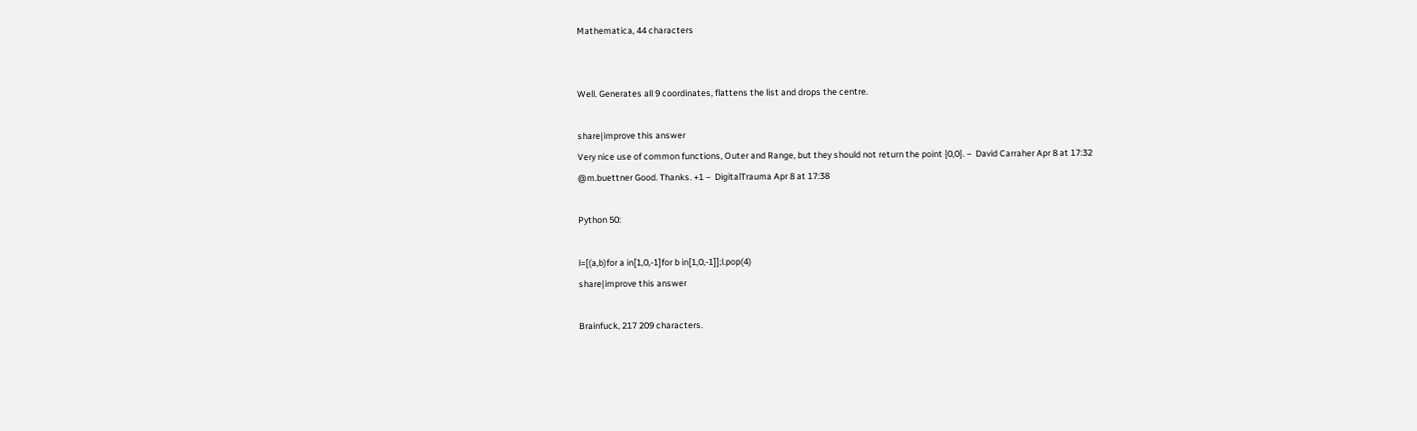Mathematica, 44 characters


Well. Generates all 9 coordinates, flattens the list and drops the centre.

share|improve this answer
Very nice use of common functions, Outer and Range, but they should not return the point {0,0}. –  David Carraher Apr 8 at 17:32
@m.buettner Good. Thanks. +1 –  DigitalTrauma Apr 8 at 17:38

Python 50:

l=[(a,b)for a in[1,0,-1]for b in[1,0,-1]];l.pop(4)
share|improve this answer

Brainfuck, 217 209 characters.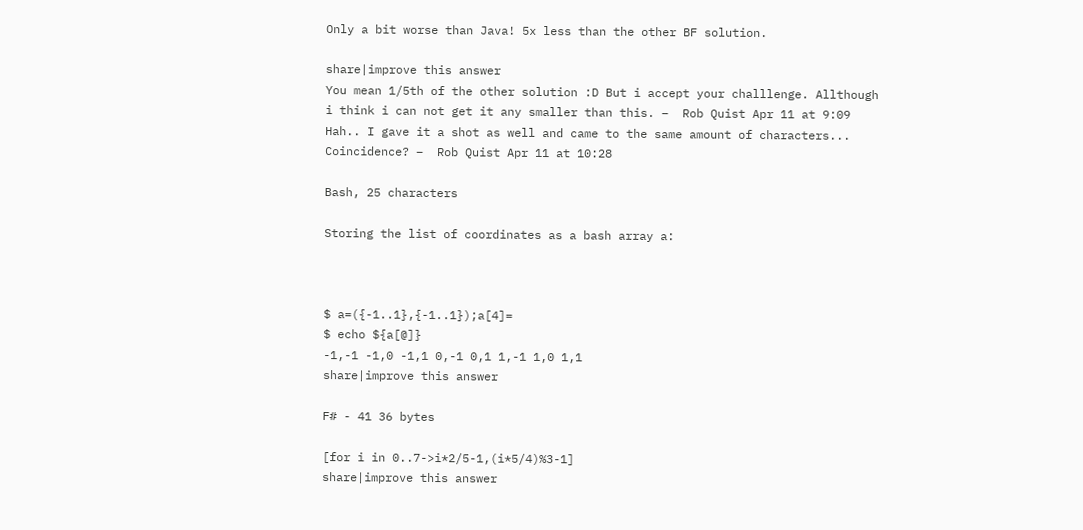Only a bit worse than Java! 5x less than the other BF solution.

share|improve this answer
You mean 1/5th of the other solution :D But i accept your challlenge. Allthough i think i can not get it any smaller than this. –  Rob Quist Apr 11 at 9:09
Hah.. I gave it a shot as well and came to the same amount of characters... Coincidence? –  Rob Quist Apr 11 at 10:28

Bash, 25 characters

Storing the list of coordinates as a bash array a:



$ a=({-1..1},{-1..1});a[4]=
$ echo ${a[@]}
-1,-1 -1,0 -1,1 0,-1 0,1 1,-1 1,0 1,1
share|improve this answer

F# - 41 36 bytes

[for i in 0..7->i*2/5-1,(i*5/4)%3-1]
share|improve this answer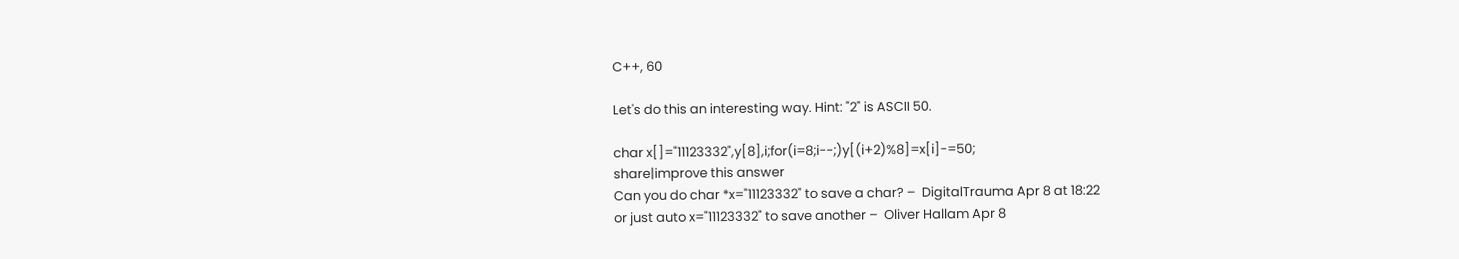C++, 60

Let's do this an interesting way. Hint: "2" is ASCII 50.

char x[]="11123332",y[8],i;for(i=8;i--;)y[(i+2)%8]=x[i]-=50;
share|improve this answer
Can you do char *x="11123332" to save a char? –  DigitalTrauma Apr 8 at 18:22
or just auto x="11123332" to save another –  Oliver Hallam Apr 8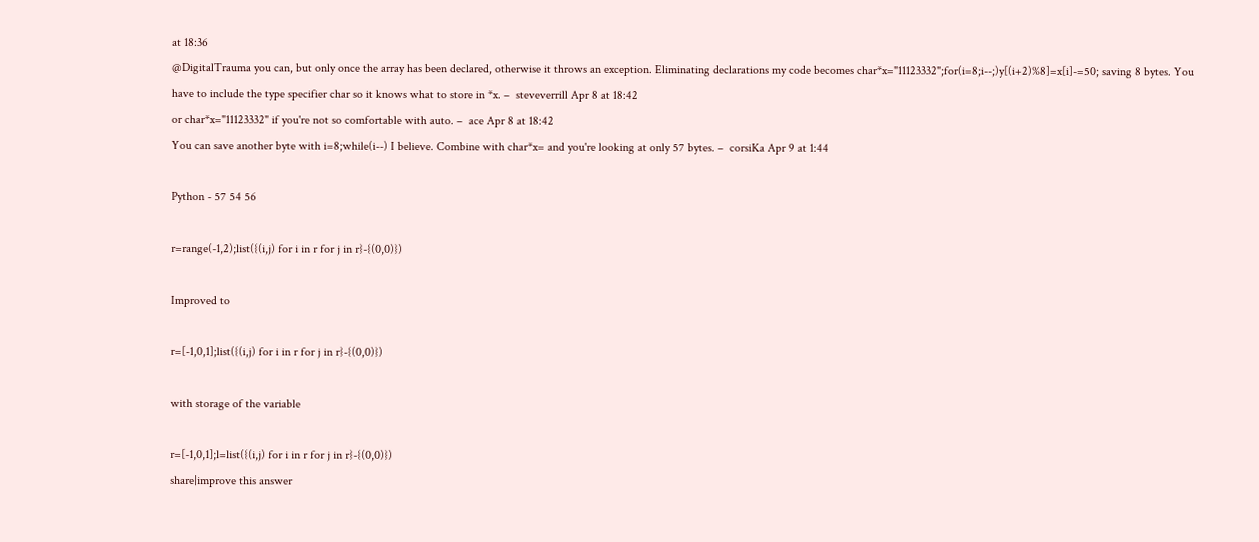at 18:36
@DigitalTrauma you can, but only once the array has been declared, otherwise it throws an exception. Eliminating declarations my code becomes char*x="11123332";for(i=8;i--;)y[(i+2)%8]=x[i]-=50; saving 8 bytes. You have to include the type specifier char so it knows what to store in *x. –  steveverrill Apr 8 at 18:42
or char*x="11123332" if you're not so comfortable with auto. –  ace Apr 8 at 18:42
You can save another byte with i=8;while(i--) I believe. Combine with char*x= and you're looking at only 57 bytes. –  corsiKa Apr 9 at 1:44

Python - 57 54 56

r=range(-1,2);list({(i,j) for i in r for j in r}-{(0,0)})

Improved to

r=[-1,0,1];list({(i,j) for i in r for j in r}-{(0,0)})

with storage of the variable

r=[-1,0,1];l=list({(i,j) for i in r for j in r}-{(0,0)})
share|improve this answer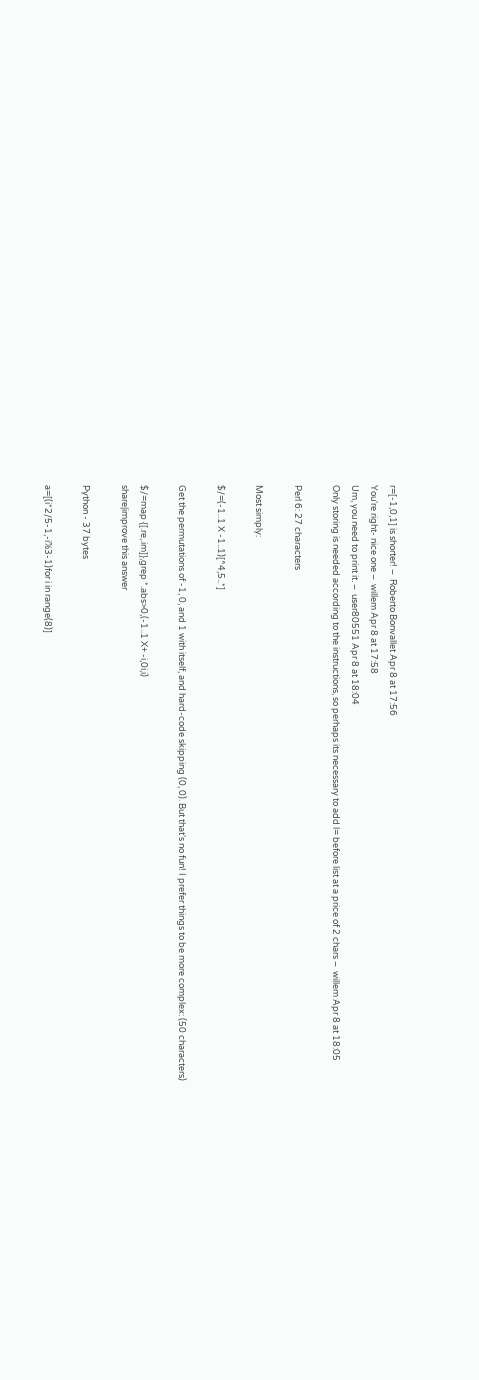r=[-1,0,1] is shorter! –  Roberto Bonvallet Apr 8 at 17:56
You're right- nice one –  willem Apr 8 at 17:58
Um, you need to print it. –  user80551 Apr 8 at 18:04
Only storing is needed according to the instructions, so perhaps its necessary to add l= before list at a price of 2 chars –  willem Apr 8 at 18:05

Perl 6: 27 characters

Most simply:

$/=(-1..1 X -1..1)[^4,5..*]

Get the permutations of -1, 0, and 1 with itself, and hard-code skipping (0, 0). But that's no fun! I prefer things to be more complex: (50 characters)

$/=map {[.re,.im]},grep *.abs>0,(-1..1 X+ -i,0i,i)
share|improve this answer

Python - 37 bytes

a=[(i*2/5-1,-i%3-1)for i in range(8)]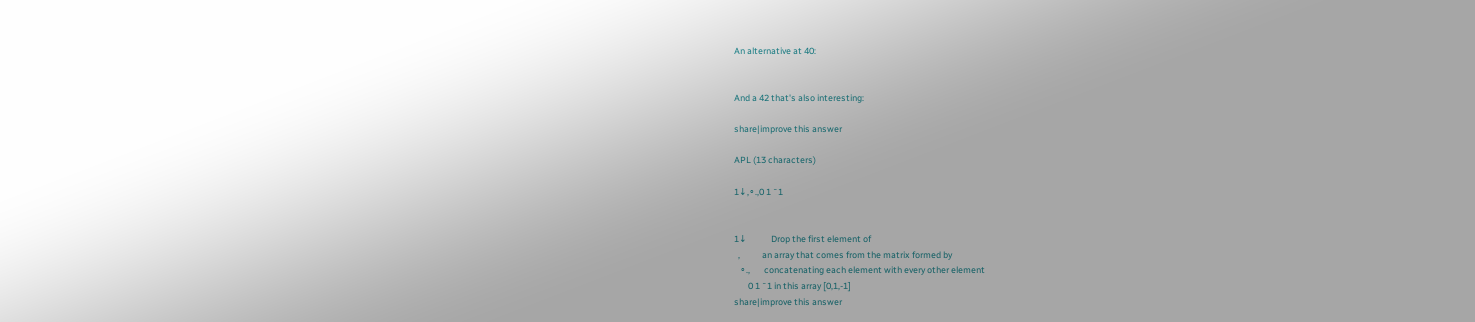An alternative at 40:


And a 42 that's also interesting:

share|improve this answer

APL (13 characters)

1↓,∘.,0 1 ¯1


1↓            Drop the first element of
  ,           an array that comes from the matrix formed by
   ∘.,       concatenating each element with every other element
       0 1 ¯1 in this array [0,1,-1]
share|improve this answer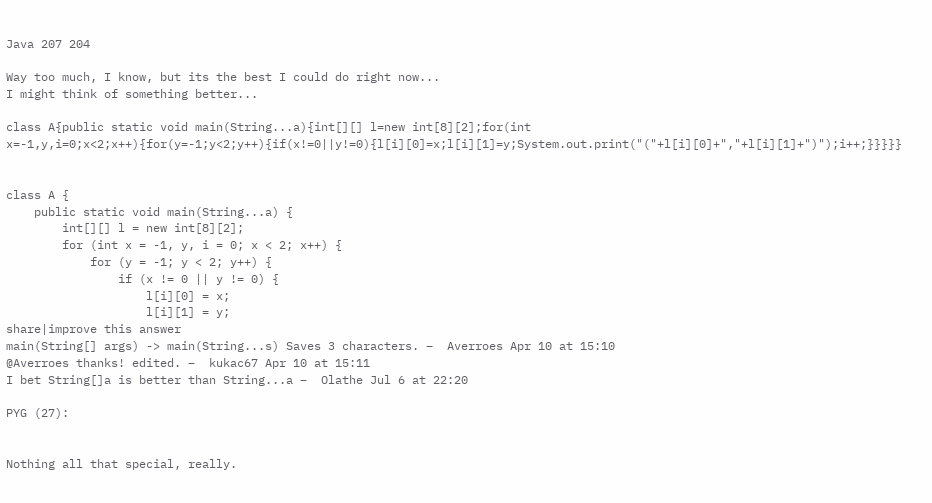Java 207 204

Way too much, I know, but its the best I could do right now...
I might think of something better...

class A{public static void main(String...a){int[][] l=new int[8][2];for(int x=-1,y,i=0;x<2;x++){for(y=-1;y<2;y++){if(x!=0||y!=0){l[i][0]=x;l[i][1]=y;System.out.print("("+l[i][0]+","+l[i][1]+")");i++;}}}}}


class A {
    public static void main(String...a) {
        int[][] l = new int[8][2];
        for (int x = -1, y, i = 0; x < 2; x++) {
            for (y = -1; y < 2; y++) {
                if (x != 0 || y != 0) {
                    l[i][0] = x;
                    l[i][1] = y;
share|improve this answer
main(String[] args) -> main(String...s) Saves 3 characters. –  Averroes Apr 10 at 15:10
@Averroes thanks! edited. –  kukac67 Apr 10 at 15:11
I bet String[]a is better than String...a –  Olathe Jul 6 at 22:20

PYG (27):


Nothing all that special, really.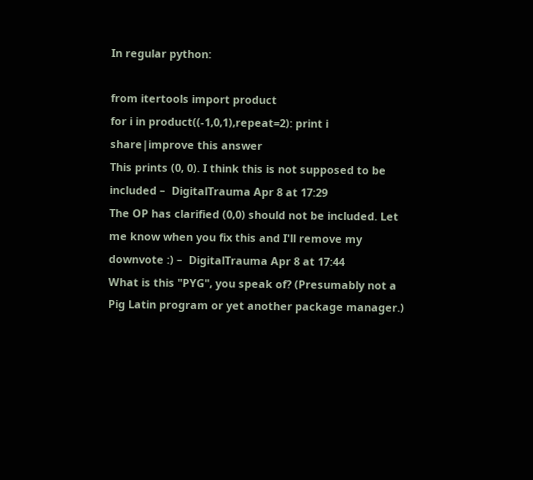In regular python:

from itertools import product
for i in product((-1,0,1),repeat=2): print i
share|improve this answer
This prints (0, 0). I think this is not supposed to be included –  DigitalTrauma Apr 8 at 17:29
The OP has clarified (0,0) should not be included. Let me know when you fix this and I'll remove my downvote :) –  DigitalTrauma Apr 8 at 17:44
What is this "PYG", you speak of? (Presumably not a Pig Latin program or yet another package manager.)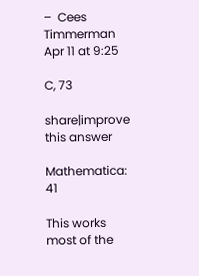–  Cees Timmerman Apr 11 at 9:25

C, 73

share|improve this answer

Mathematica: 41

This works most of the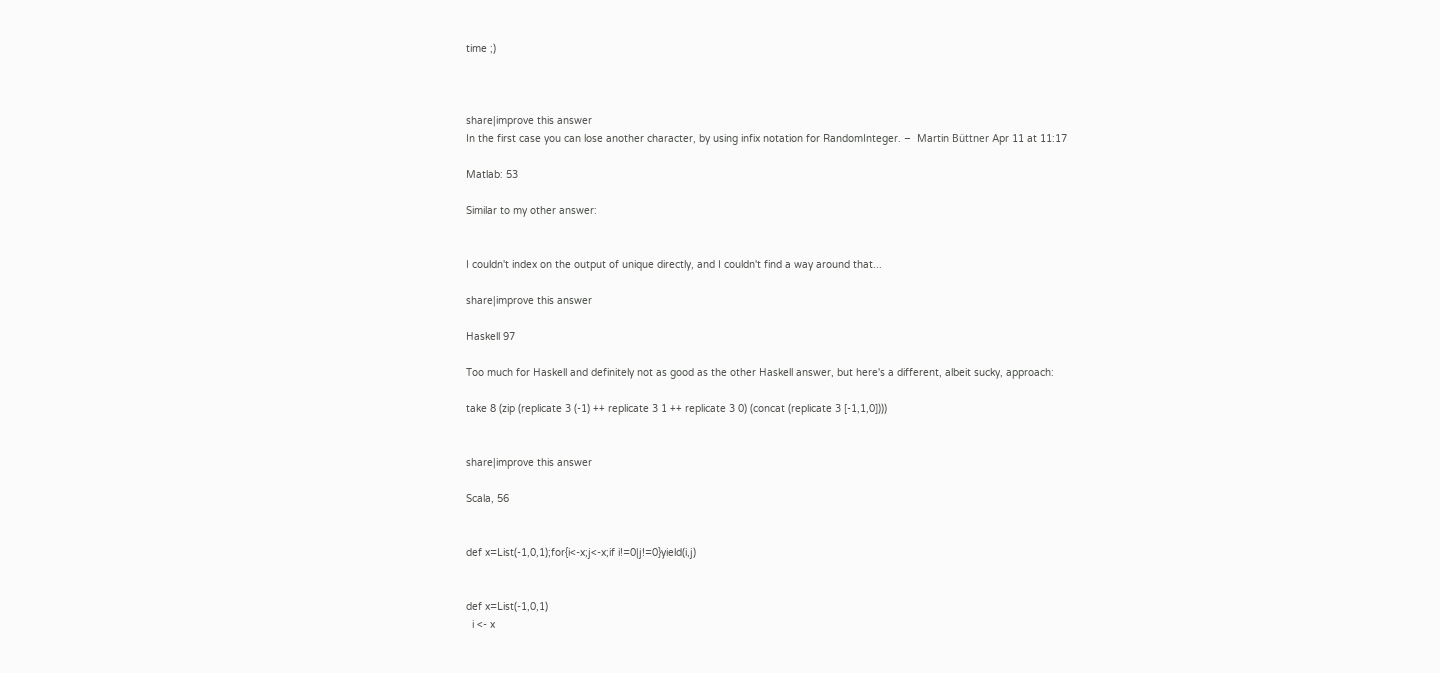time ;)



share|improve this answer
In the first case you can lose another character, by using infix notation for RandomInteger. –  Martin Büttner Apr 11 at 11:17

Matlab: 53

Similar to my other answer:


I couldn't index on the output of unique directly, and I couldn't find a way around that...

share|improve this answer

Haskell 97

Too much for Haskell and definitely not as good as the other Haskell answer, but here's a different, albeit sucky, approach:

take 8 (zip (replicate 3 (-1) ++ replicate 3 1 ++ replicate 3 0) (concat (replicate 3 [-1,1,0])))


share|improve this answer

Scala, 56


def x=List(-1,0,1);for{i<-x;j<-x;if i!=0|j!=0}yield(i,j)


def x=List(-1,0,1)
  i <- x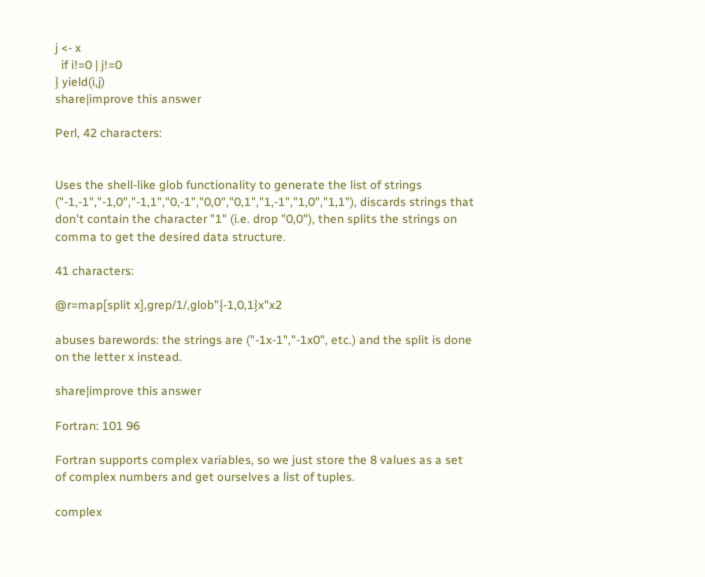j <- x
  if i!=0 | j!=0
} yield(i,j)
share|improve this answer

Perl, 42 characters:


Uses the shell-like glob functionality to generate the list of strings ("-1,-1","-1,0","-1,1","0,-1","0,0","0,1","1,-1","1,0","1,1"), discards strings that don't contain the character "1" (i.e. drop "0,0"), then splits the strings on comma to get the desired data structure.

41 characters:

@r=map[split x],grep/1/,glob"{-1,0,1}x"x2

abuses barewords: the strings are ("-1x-1","-1x0", etc.) and the split is done on the letter x instead.

share|improve this answer

Fortran: 101 96

Fortran supports complex variables, so we just store the 8 values as a set of complex numbers and get ourselves a list of tuples.

complex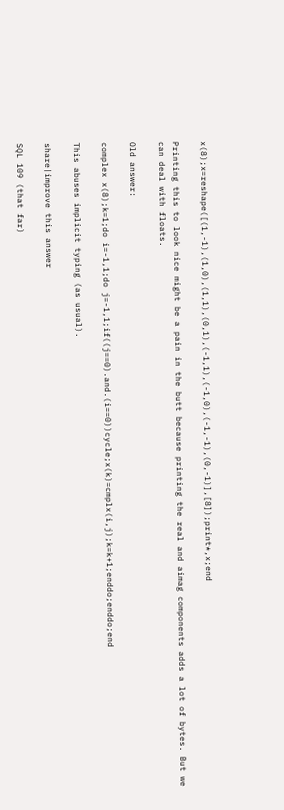x(8);x=reshape([(1,-1),(1,0),(1,1),(0,1),(-1,1),(-1,0),(-1,-1),(0,-1)],[8]);print*,x;end

Printing this to look nice might be a pain in the butt because printing the real and aimag components adds a lot of bytes. But we can deal with floats.

Old answer:

complex x(8);k=1;do i=-1,1;do j=-1,1;if((j==0).and.(i==0))cycle;x(k)=cmplx(i,j);k=k+1;enddo;enddo;end

This abuses implicit typing (as usual).

share|improve this answer

SQL 109 (that far)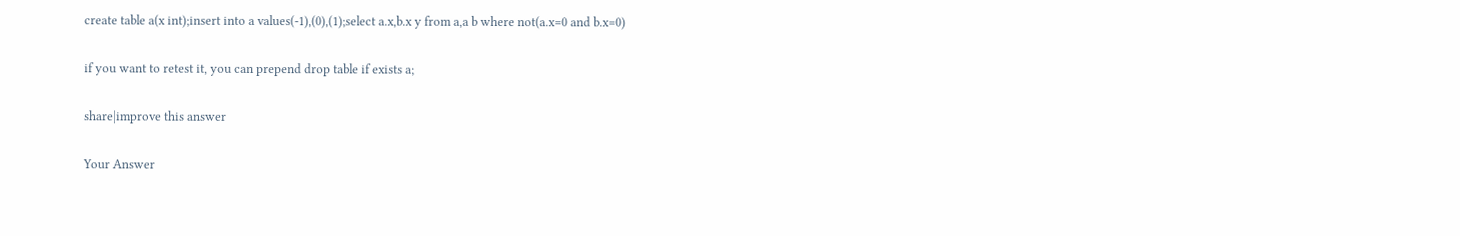create table a(x int);insert into a values(-1),(0),(1);select a.x,b.x y from a,a b where not(a.x=0 and b.x=0)

if you want to retest it, you can prepend drop table if exists a;

share|improve this answer

Your Answer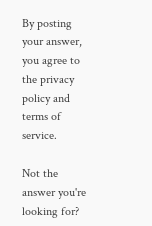By posting your answer, you agree to the privacy policy and terms of service.

Not the answer you're looking for?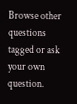Browse other questions tagged or ask your own question.